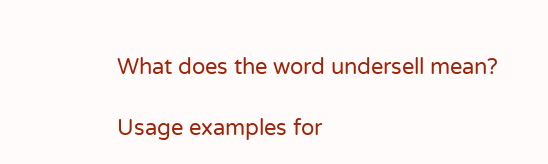What does the word undersell mean?

Usage examples for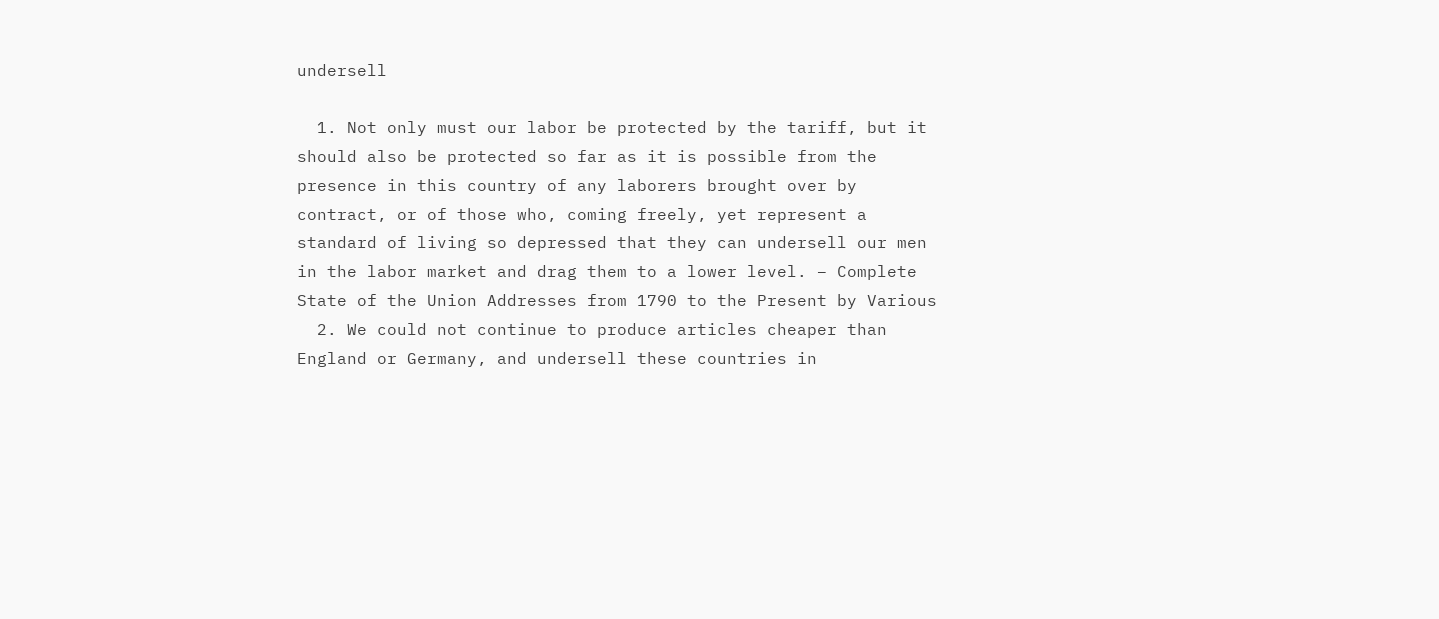undersell

  1. Not only must our labor be protected by the tariff, but it should also be protected so far as it is possible from the presence in this country of any laborers brought over by contract, or of those who, coming freely, yet represent a standard of living so depressed that they can undersell our men in the labor market and drag them to a lower level. – Complete State of the Union Addresses from 1790 to the Present by Various
  2. We could not continue to produce articles cheaper than England or Germany, and undersell these countries in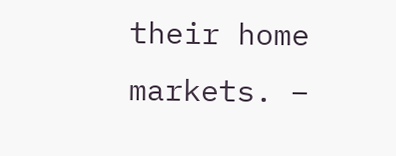their home markets. –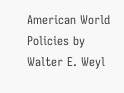American World Policies by Walter E. Weyl